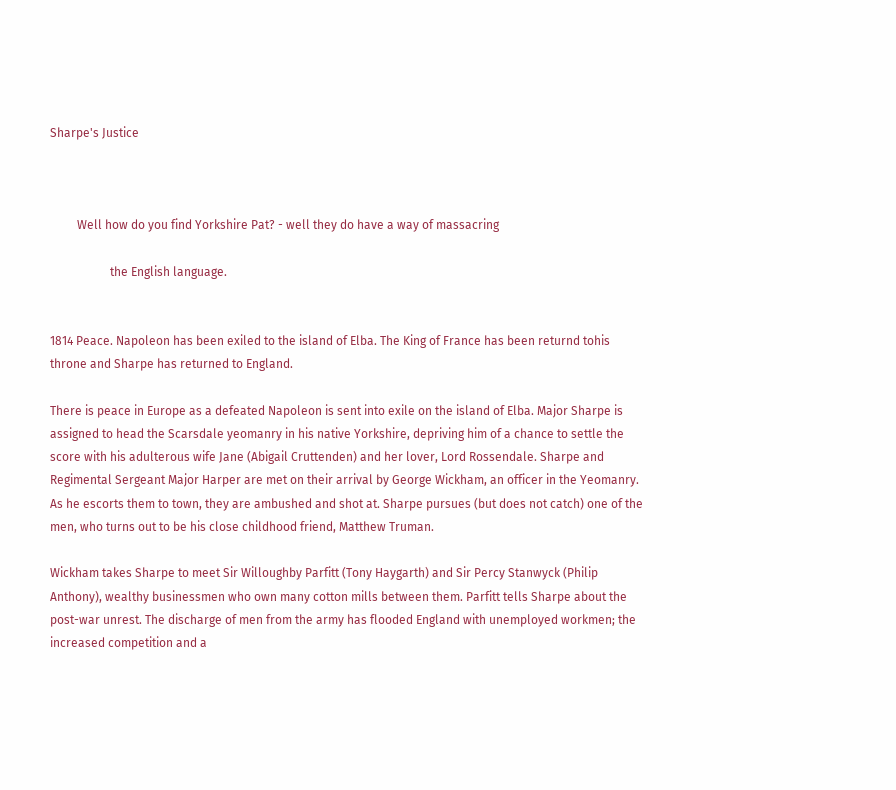Sharpe's Justice



         Well how do you find Yorkshire Pat? - well they do have a way of massacring

                    the English language.


1814 Peace. Napoleon has been exiled to the island of Elba. The King of France has been returnd tohis throne and Sharpe has returned to England.

There is peace in Europe as a defeated Napoleon is sent into exile on the island of Elba. Major Sharpe is assigned to head the Scarsdale yeomanry in his native Yorkshire, depriving him of a chance to settle the score with his adulterous wife Jane (Abigail Cruttenden) and her lover, Lord Rossendale. Sharpe and Regimental Sergeant Major Harper are met on their arrival by George Wickham, an officer in the Yeomanry. As he escorts them to town, they are ambushed and shot at. Sharpe pursues (but does not catch) one of the men, who turns out to be his close childhood friend, Matthew Truman.

Wickham takes Sharpe to meet Sir Willoughby Parfitt (Tony Haygarth) and Sir Percy Stanwyck (Philip Anthony), wealthy businessmen who own many cotton mills between them. Parfitt tells Sharpe about the post-war unrest. The discharge of men from the army has flooded England with unemployed workmen; the increased competition and a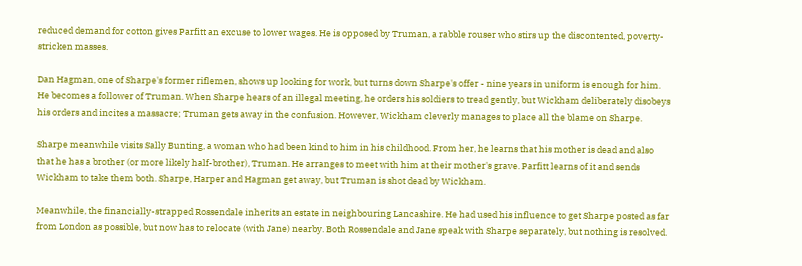reduced demand for cotton gives Parfitt an excuse to lower wages. He is opposed by Truman, a rabble rouser who stirs up the discontented, poverty-stricken masses.

Dan Hagman, one of Sharpe's former riflemen, shows up looking for work, but turns down Sharpe's offer - nine years in uniform is enough for him. He becomes a follower of Truman. When Sharpe hears of an illegal meeting, he orders his soldiers to tread gently, but Wickham deliberately disobeys his orders and incites a massacre; Truman gets away in the confusion. However, Wickham cleverly manages to place all the blame on Sharpe.

Sharpe meanwhile visits Sally Bunting, a woman who had been kind to him in his childhood. From her, he learns that his mother is dead and also that he has a brother (or more likely half-brother), Truman. He arranges to meet with him at their mother's grave. Parfitt learns of it and sends Wickham to take them both. Sharpe, Harper and Hagman get away, but Truman is shot dead by Wickham.

Meanwhile, the financially-strapped Rossendale inherits an estate in neighbouring Lancashire. He had used his influence to get Sharpe posted as far from London as possible, but now has to relocate (with Jane) nearby. Both Rossendale and Jane speak with Sharpe separately, but nothing is resolved.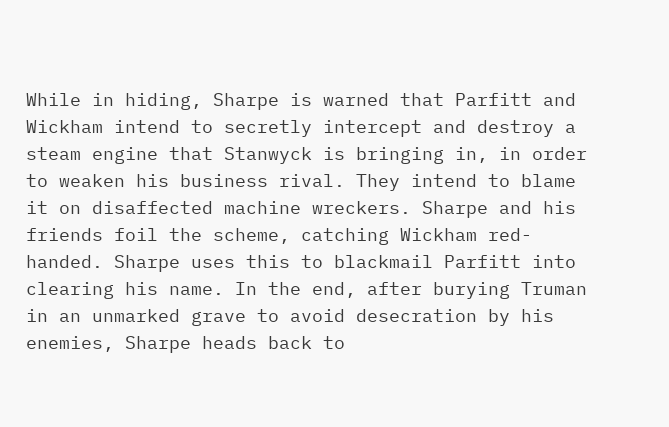While in hiding, Sharpe is warned that Parfitt and Wickham intend to secretly intercept and destroy a steam engine that Stanwyck is bringing in, in order to weaken his business rival. They intend to blame it on disaffected machine wreckers. Sharpe and his friends foil the scheme, catching Wickham red-handed. Sharpe uses this to blackmail Parfitt into clearing his name. In the end, after burying Truman in an unmarked grave to avoid desecration by his enemies, Sharpe heads back to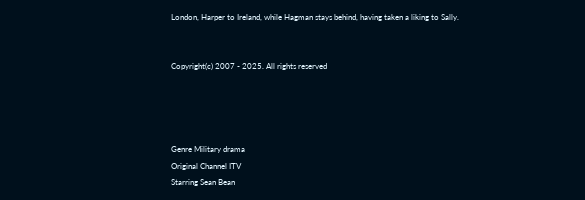London, Harper to Ireland, while Hagman stays behind, having taken a liking to Sally.


Copyright(c) 2007 - 2025. All rights reserved




Genre Military drama
Original Channel ITV
Starring Sean Bean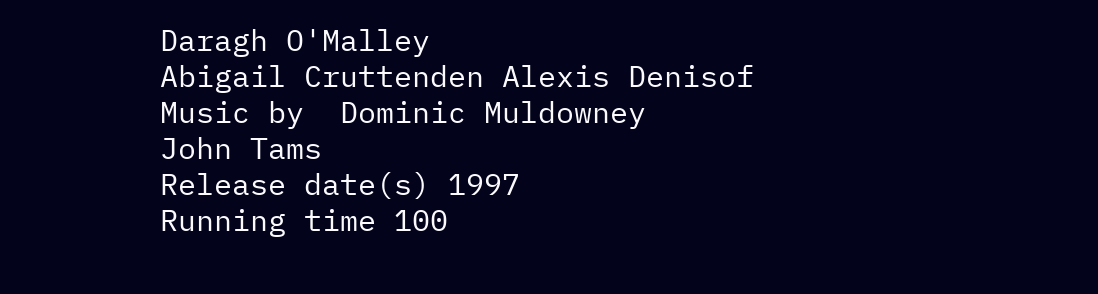Daragh O'Malley
Abigail Cruttenden Alexis Denisof
Music by  Dominic Muldowney
John Tams
Release date(s) 1997
Running time 100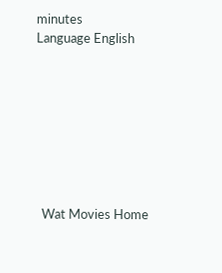minutes
Language English








  Wat Movies Home